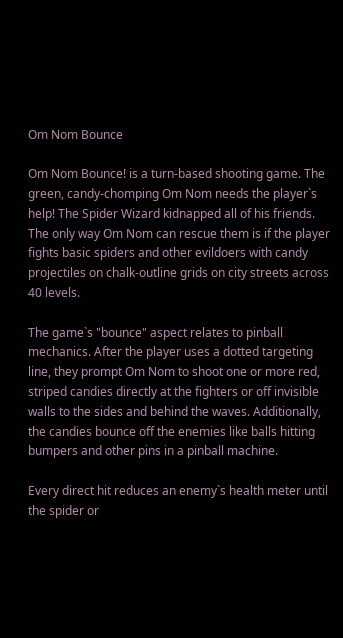Om Nom Bounce

Om Nom Bounce! is a turn-based shooting game. The green, candy-chomping Om Nom needs the player`s help! The Spider Wizard kidnapped all of his friends. The only way Om Nom can rescue them is if the player fights basic spiders and other evildoers with candy projectiles on chalk-outline grids on city streets across 40 levels.

The game`s "bounce" aspect relates to pinball mechanics. After the player uses a dotted targeting line, they prompt Om Nom to shoot one or more red, striped candies directly at the fighters or off invisible walls to the sides and behind the waves. Additionally, the candies bounce off the enemies like balls hitting bumpers and other pins in a pinball machine.

Every direct hit reduces an enemy`s health meter until the spider or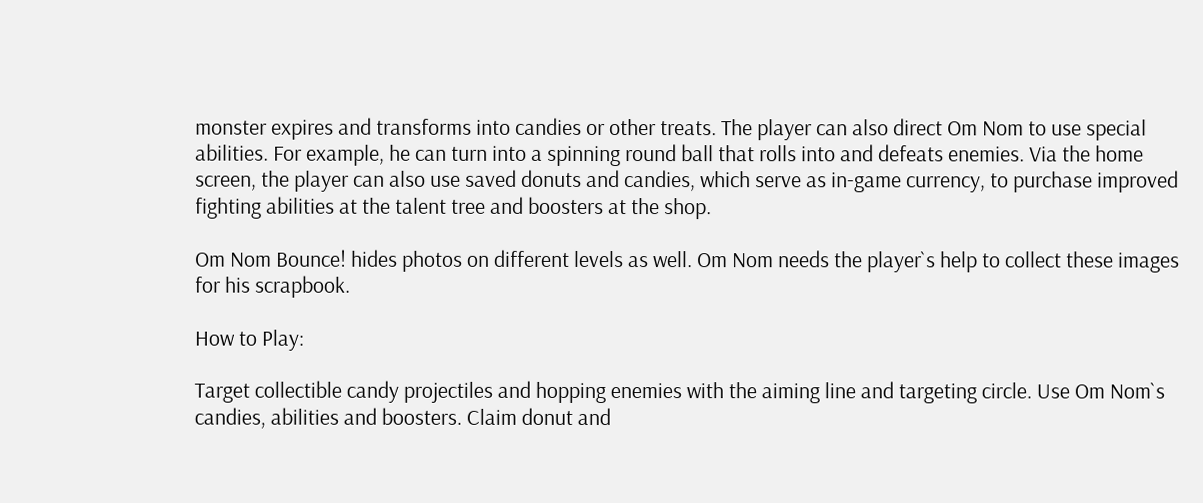monster expires and transforms into candies or other treats. The player can also direct Om Nom to use special abilities. For example, he can turn into a spinning round ball that rolls into and defeats enemies. Via the home screen, the player can also use saved donuts and candies, which serve as in-game currency, to purchase improved fighting abilities at the talent tree and boosters at the shop.

Om Nom Bounce! hides photos on different levels as well. Om Nom needs the player`s help to collect these images for his scrapbook.

How to Play:

Target collectible candy projectiles and hopping enemies with the aiming line and targeting circle. Use Om Nom`s candies, abilities and boosters. Claim donut and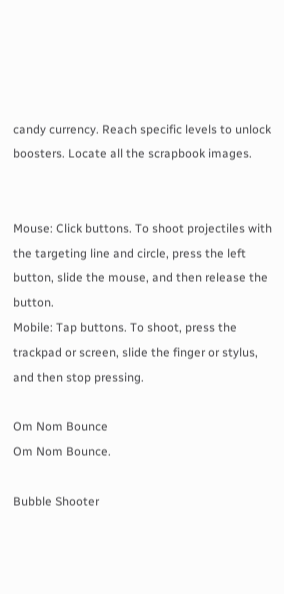candy currency. Reach specific levels to unlock boosters. Locate all the scrapbook images.


Mouse: Click buttons. To shoot projectiles with the targeting line and circle, press the left button, slide the mouse, and then release the button.
Mobile: Tap buttons. To shoot, press the trackpad or screen, slide the finger or stylus, and then stop pressing.

Om Nom Bounce
Om Nom Bounce.

Bubble Shooter